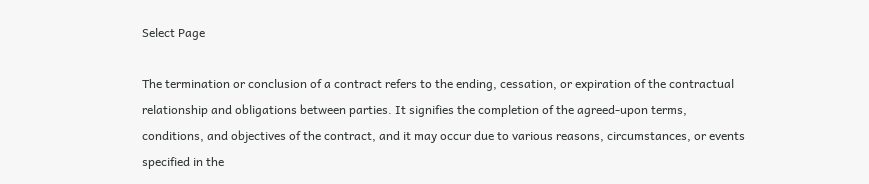Select Page

The termination or conclusion of a contract refers to the ending, cessation, or expiration of the contractual relationship and obligations between parties. It signifies the completion of the agreed-upon terms, conditions, and objectives of the contract, and it may occur due to various reasons, circumstances, or events specified in the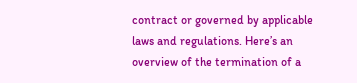contract or governed by applicable laws and regulations. Here’s an overview of the termination of a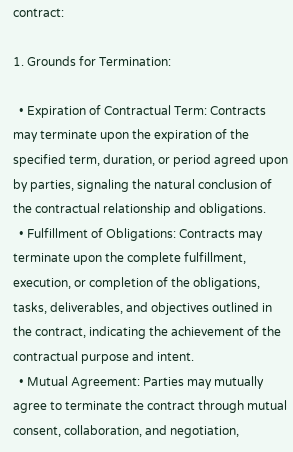contract:

1. Grounds for Termination:

  • Expiration of Contractual Term: Contracts may terminate upon the expiration of the specified term, duration, or period agreed upon by parties, signaling the natural conclusion of the contractual relationship and obligations.
  • Fulfillment of Obligations: Contracts may terminate upon the complete fulfillment, execution, or completion of the obligations, tasks, deliverables, and objectives outlined in the contract, indicating the achievement of the contractual purpose and intent.
  • Mutual Agreement: Parties may mutually agree to terminate the contract through mutual consent, collaboration, and negotiation,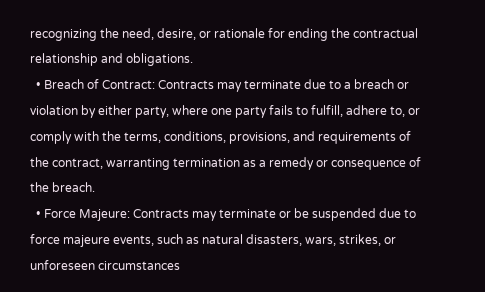recognizing the need, desire, or rationale for ending the contractual relationship and obligations.
  • Breach of Contract: Contracts may terminate due to a breach or violation by either party, where one party fails to fulfill, adhere to, or comply with the terms, conditions, provisions, and requirements of the contract, warranting termination as a remedy or consequence of the breach.
  • Force Majeure: Contracts may terminate or be suspended due to force majeure events, such as natural disasters, wars, strikes, or unforeseen circumstances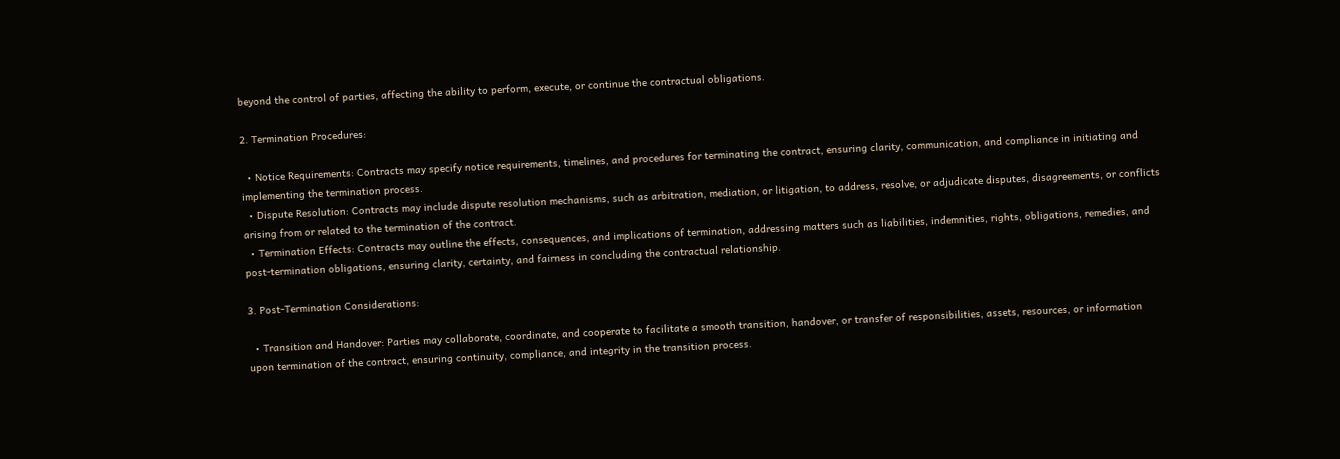beyond the control of parties, affecting the ability to perform, execute, or continue the contractual obligations.

2. Termination Procedures:

  • Notice Requirements: Contracts may specify notice requirements, timelines, and procedures for terminating the contract, ensuring clarity, communication, and compliance in initiating and implementing the termination process.
  • Dispute Resolution: Contracts may include dispute resolution mechanisms, such as arbitration, mediation, or litigation, to address, resolve, or adjudicate disputes, disagreements, or conflicts arising from or related to the termination of the contract.
  • Termination Effects: Contracts may outline the effects, consequences, and implications of termination, addressing matters such as liabilities, indemnities, rights, obligations, remedies, and post-termination obligations, ensuring clarity, certainty, and fairness in concluding the contractual relationship.

3. Post-Termination Considerations:

  • Transition and Handover: Parties may collaborate, coordinate, and cooperate to facilitate a smooth transition, handover, or transfer of responsibilities, assets, resources, or information upon termination of the contract, ensuring continuity, compliance, and integrity in the transition process.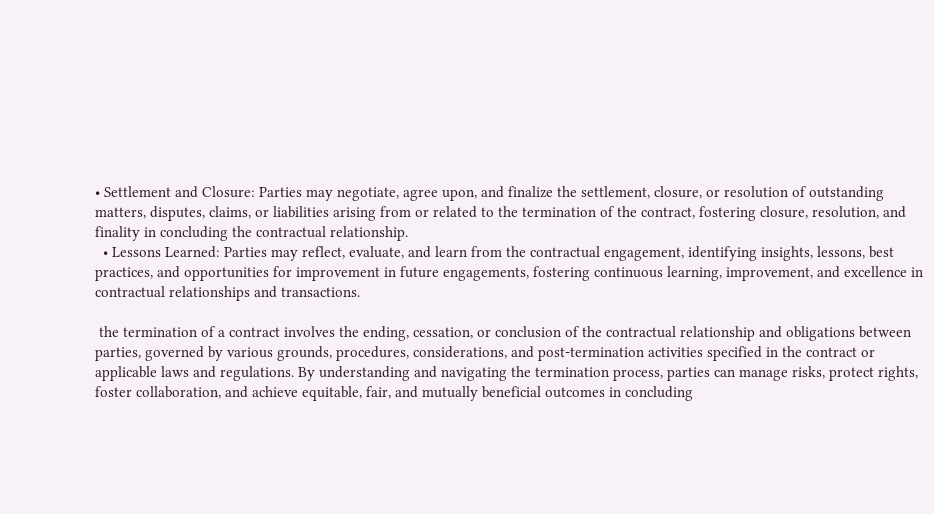• Settlement and Closure: Parties may negotiate, agree upon, and finalize the settlement, closure, or resolution of outstanding matters, disputes, claims, or liabilities arising from or related to the termination of the contract, fostering closure, resolution, and finality in concluding the contractual relationship.
  • Lessons Learned: Parties may reflect, evaluate, and learn from the contractual engagement, identifying insights, lessons, best practices, and opportunities for improvement in future engagements, fostering continuous learning, improvement, and excellence in contractual relationships and transactions.

 the termination of a contract involves the ending, cessation, or conclusion of the contractual relationship and obligations between parties, governed by various grounds, procedures, considerations, and post-termination activities specified in the contract or applicable laws and regulations. By understanding and navigating the termination process, parties can manage risks, protect rights, foster collaboration, and achieve equitable, fair, and mutually beneficial outcomes in concluding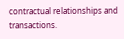contractual relationships and transactions.